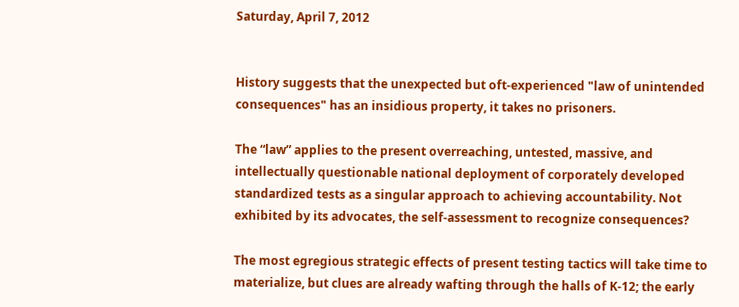Saturday, April 7, 2012


History suggests that the unexpected but oft-experienced "law of unintended consequences" has an insidious property, it takes no prisoners.

The “law” applies to the present overreaching, untested, massive, and intellectually questionable national deployment of corporately developed standardized tests as a singular approach to achieving accountability. Not exhibited by its advocates, the self-assessment to recognize consequences?

The most egregious strategic effects of present testing tactics will take time to materialize, but clues are already wafting through the halls of K-12; the early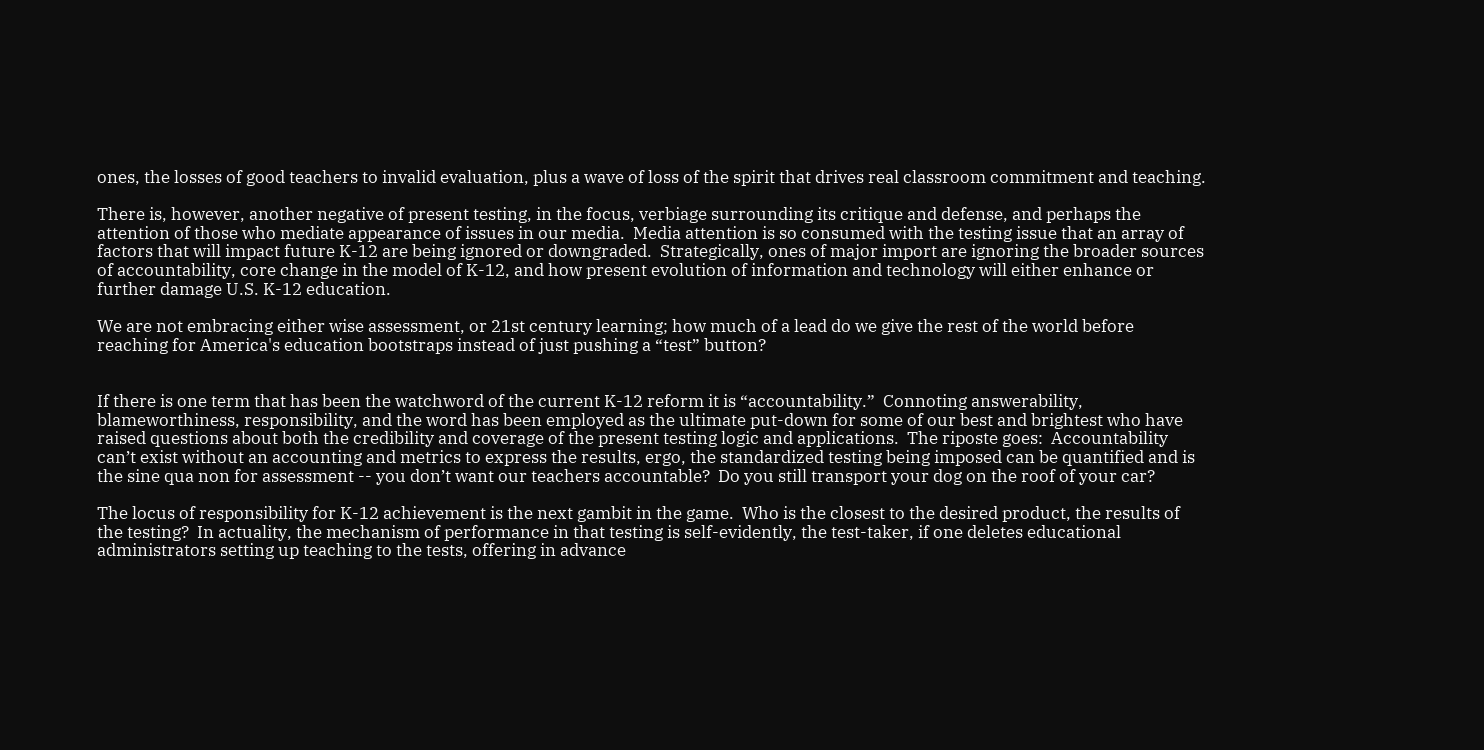ones, the losses of good teachers to invalid evaluation, plus a wave of loss of the spirit that drives real classroom commitment and teaching.

There is, however, another negative of present testing, in the focus, verbiage surrounding its critique and defense, and perhaps the attention of those who mediate appearance of issues in our media.  Media attention is so consumed with the testing issue that an array of factors that will impact future K-12 are being ignored or downgraded.  Strategically, ones of major import are ignoring the broader sources of accountability, core change in the model of K-12, and how present evolution of information and technology will either enhance or further damage U.S. K-12 education.

We are not embracing either wise assessment, or 21st century learning; how much of a lead do we give the rest of the world before reaching for America's education bootstraps instead of just pushing a “test” button?


If there is one term that has been the watchword of the current K-12 reform it is “accountability.”  Connoting answerability, blameworthiness, responsibility, and the word has been employed as the ultimate put-down for some of our best and brightest who have raised questions about both the credibility and coverage of the present testing logic and applications.  The riposte goes:  Accountability can’t exist without an accounting and metrics to express the results, ergo, the standardized testing being imposed can be quantified and is the sine qua non for assessment -- you don’t want our teachers accountable?  Do you still transport your dog on the roof of your car?

The locus of responsibility for K-12 achievement is the next gambit in the game.  Who is the closest to the desired product, the results of the testing?  In actuality, the mechanism of performance in that testing is self-evidently, the test-taker, if one deletes educational administrators setting up teaching to the tests, offering in advance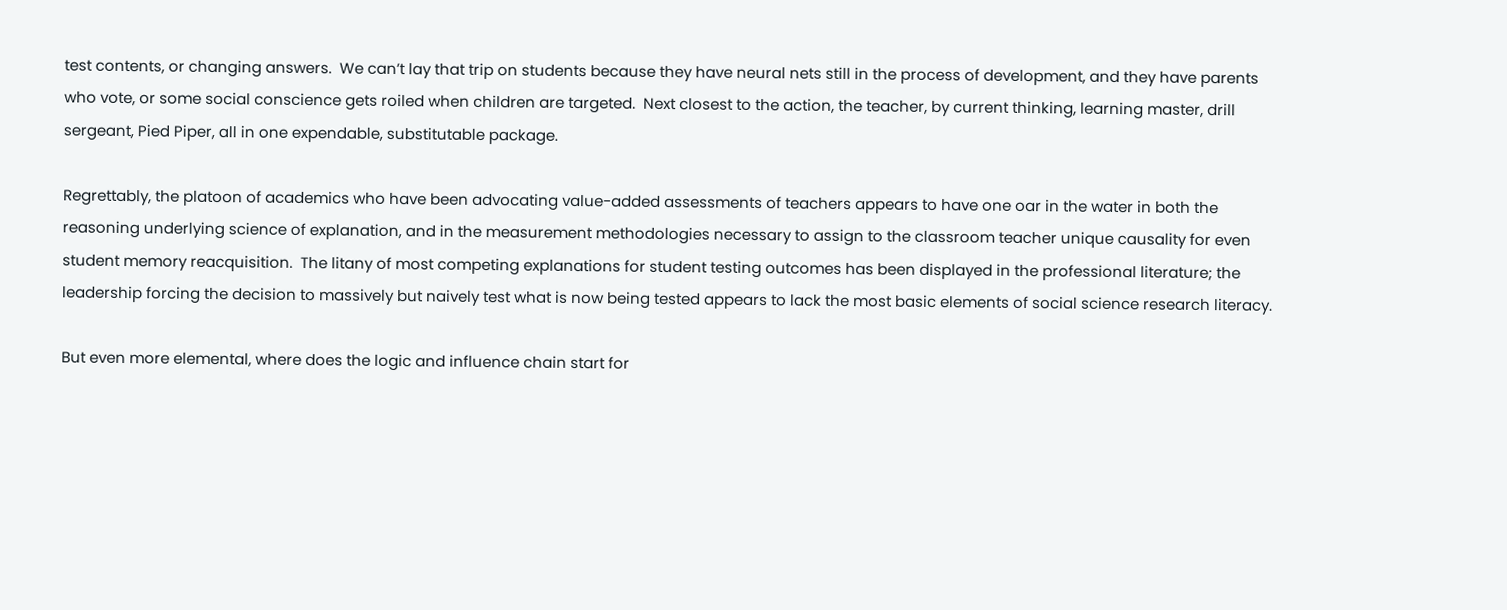test contents, or changing answers.  We can’t lay that trip on students because they have neural nets still in the process of development, and they have parents who vote, or some social conscience gets roiled when children are targeted.  Next closest to the action, the teacher, by current thinking, learning master, drill sergeant, Pied Piper, all in one expendable, substitutable package.

Regrettably, the platoon of academics who have been advocating value-added assessments of teachers appears to have one oar in the water in both the reasoning underlying science of explanation, and in the measurement methodologies necessary to assign to the classroom teacher unique causality for even student memory reacquisition.  The litany of most competing explanations for student testing outcomes has been displayed in the professional literature; the leadership forcing the decision to massively but naively test what is now being tested appears to lack the most basic elements of social science research literacy.

But even more elemental, where does the logic and influence chain start for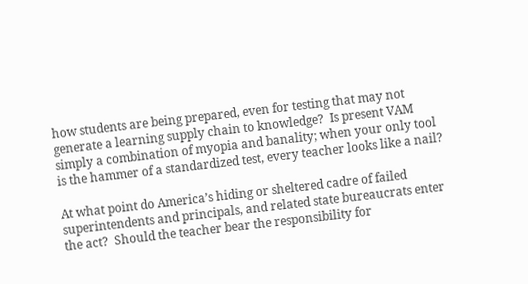how students are being prepared, even for testing that may not generate a learning supply chain to knowledge?  Is present VAM simply a combination of myopia and banality; when your only tool is the hammer of a standardized test, every teacher looks like a nail?

At what point do America’s hiding or sheltered cadre of failed superintendents and principals, and related state bureaucrats enter the act?  Should the teacher bear the responsibility for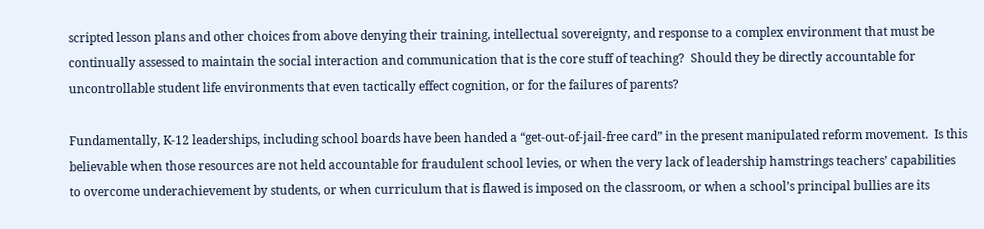scripted lesson plans and other choices from above denying their training, intellectual sovereignty, and response to a complex environment that must be continually assessed to maintain the social interaction and communication that is the core stuff of teaching?  Should they be directly accountable for uncontrollable student life environments that even tactically effect cognition, or for the failures of parents?

Fundamentally, K-12 leaderships, including school boards have been handed a “get-out-of-jail-free card” in the present manipulated reform movement.  Is this believable when those resources are not held accountable for fraudulent school levies, or when the very lack of leadership hamstrings teachers’ capabilities to overcome underachievement by students, or when curriculum that is flawed is imposed on the classroom, or when a school’s principal bullies are its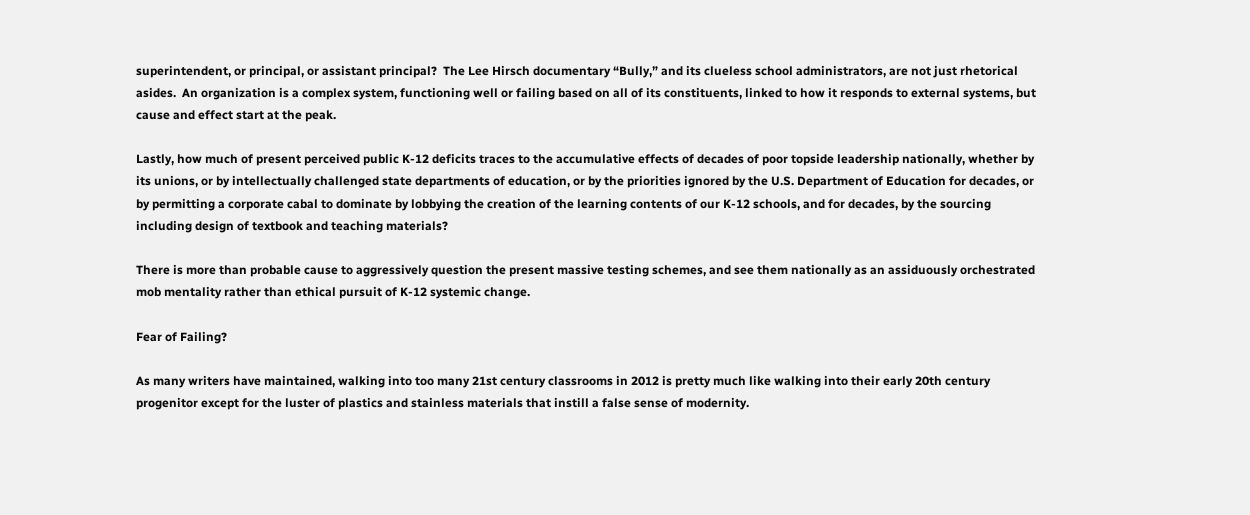superintendent, or principal, or assistant principal?  The Lee Hirsch documentary “Bully,” and its clueless school administrators, are not just rhetorical asides.  An organization is a complex system, functioning well or failing based on all of its constituents, linked to how it responds to external systems, but cause and effect start at the peak.

Lastly, how much of present perceived public K-12 deficits traces to the accumulative effects of decades of poor topside leadership nationally, whether by its unions, or by intellectually challenged state departments of education, or by the priorities ignored by the U.S. Department of Education for decades, or by permitting a corporate cabal to dominate by lobbying the creation of the learning contents of our K-12 schools, and for decades, by the sourcing including design of textbook and teaching materials?

There is more than probable cause to aggressively question the present massive testing schemes, and see them nationally as an assiduously orchestrated mob mentality rather than ethical pursuit of K-12 systemic change.

Fear of Failing?

As many writers have maintained, walking into too many 21st century classrooms in 2012 is pretty much like walking into their early 20th century progenitor except for the luster of plastics and stainless materials that instill a false sense of modernity.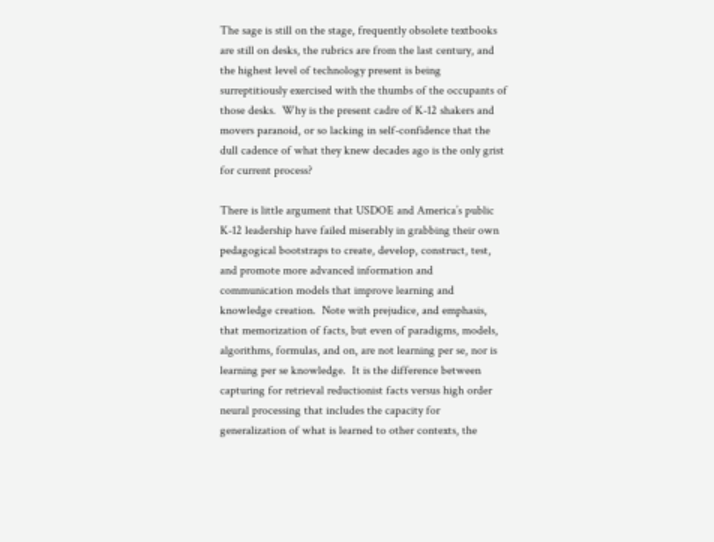The sage is still on the stage, frequently obsolete textbooks are still on desks, the rubrics are from the last century, and the highest level of technology present is being surreptitiously exercised with the thumbs of the occupants of those desks.  Why is the present cadre of K-12 shakers and movers paranoid, or so lacking in self-confidence that the dull cadence of what they knew decades ago is the only grist for current process?

There is little argument that USDOE and America’s public K-12 leadership have failed miserably in grabbing their own pedagogical bootstraps to create, develop, construct, test, and promote more advanced information and communication models that improve learning and knowledge creation.  Note with prejudice, and emphasis, that memorization of facts, but even of paradigms, models, algorithms, formulas, and on, are not learning per se, nor is learning per se knowledge.  It is the difference between capturing for retrieval reductionist facts versus high order neural processing that includes the capacity for generalization of what is learned to other contexts, the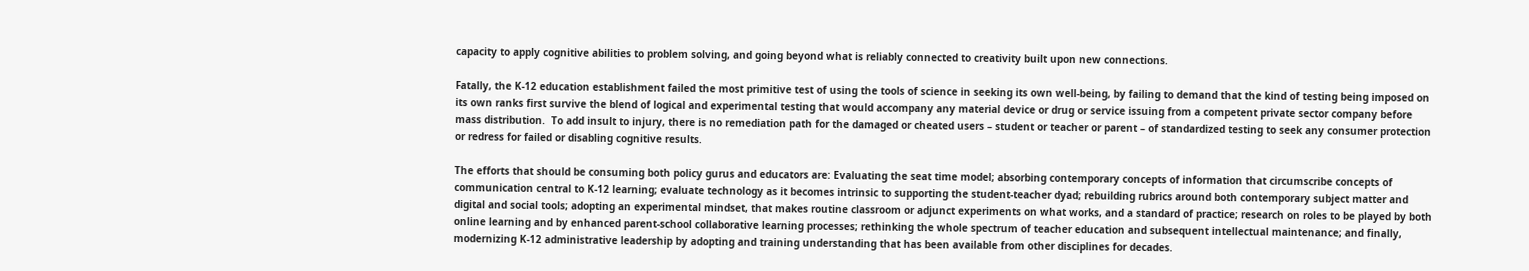capacity to apply cognitive abilities to problem solving, and going beyond what is reliably connected to creativity built upon new connections.

Fatally, the K-12 education establishment failed the most primitive test of using the tools of science in seeking its own well-being, by failing to demand that the kind of testing being imposed on its own ranks first survive the blend of logical and experimental testing that would accompany any material device or drug or service issuing from a competent private sector company before mass distribution.  To add insult to injury, there is no remediation path for the damaged or cheated users – student or teacher or parent – of standardized testing to seek any consumer protection or redress for failed or disabling cognitive results.

The efforts that should be consuming both policy gurus and educators are: Evaluating the seat time model; absorbing contemporary concepts of information that circumscribe concepts of communication central to K-12 learning; evaluate technology as it becomes intrinsic to supporting the student-teacher dyad; rebuilding rubrics around both contemporary subject matter and digital and social tools; adopting an experimental mindset, that makes routine classroom or adjunct experiments on what works, and a standard of practice; research on roles to be played by both online learning and by enhanced parent-school collaborative learning processes; rethinking the whole spectrum of teacher education and subsequent intellectual maintenance; and finally, modernizing K-12 administrative leadership by adopting and training understanding that has been available from other disciplines for decades.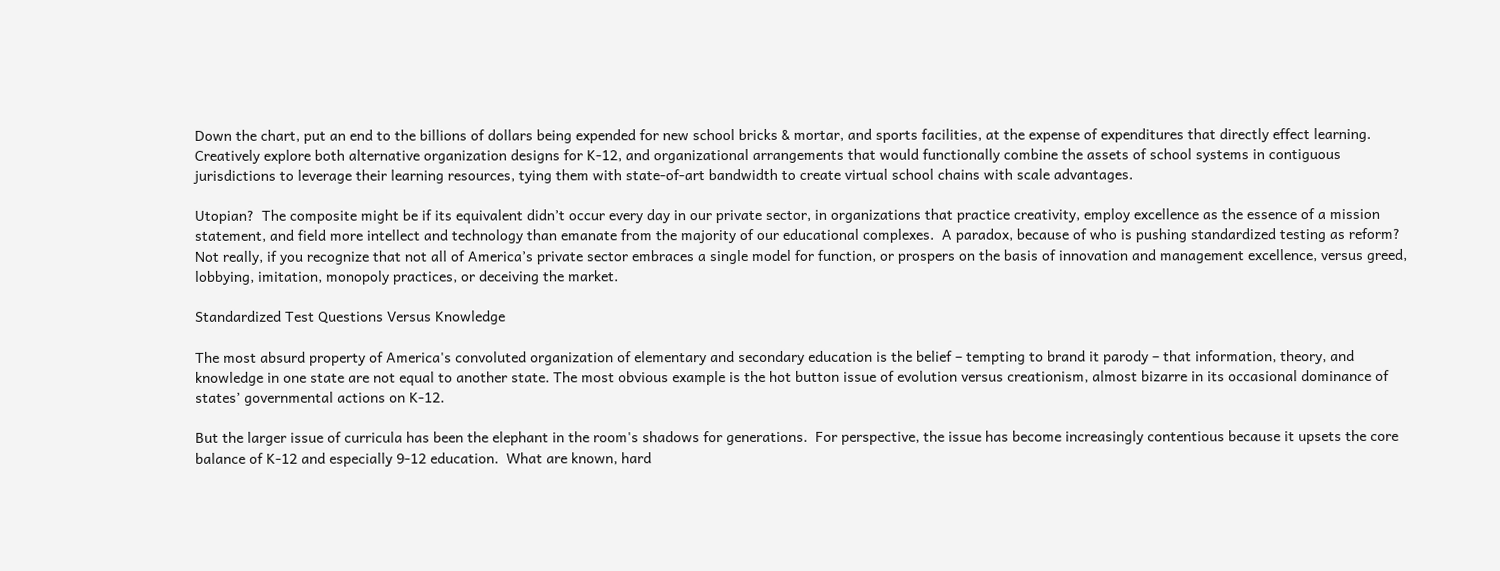Down the chart, put an end to the billions of dollars being expended for new school bricks & mortar, and sports facilities, at the expense of expenditures that directly effect learning.  Creatively explore both alternative organization designs for K-12, and organizational arrangements that would functionally combine the assets of school systems in contiguous jurisdictions to leverage their learning resources, tying them with state-of-art bandwidth to create virtual school chains with scale advantages.

Utopian?  The composite might be if its equivalent didn’t occur every day in our private sector, in organizations that practice creativity, employ excellence as the essence of a mission statement, and field more intellect and technology than emanate from the majority of our educational complexes.  A paradox, because of who is pushing standardized testing as reform?  Not really, if you recognize that not all of America’s private sector embraces a single model for function, or prospers on the basis of innovation and management excellence, versus greed, lobbying, imitation, monopoly practices, or deceiving the market.

Standardized Test Questions Versus Knowledge

The most absurd property of America's convoluted organization of elementary and secondary education is the belief – tempting to brand it parody – that information, theory, and knowledge in one state are not equal to another state. The most obvious example is the hot button issue of evolution versus creationism, almost bizarre in its occasional dominance of states’ governmental actions on K-12.

But the larger issue of curricula has been the elephant in the room's shadows for generations.  For perspective, the issue has become increasingly contentious because it upsets the core balance of K-12 and especially 9-12 education.  What are known, hard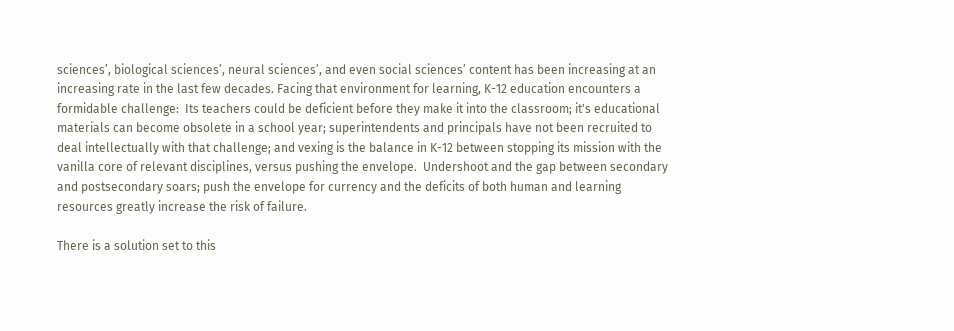sciences’, biological sciences’, neural sciences’, and even social sciences’ content has been increasing at an increasing rate in the last few decades. Facing that environment for learning, K-12 education encounters a formidable challenge:  Its teachers could be deficient before they make it into the classroom; it's educational materials can become obsolete in a school year; superintendents and principals have not been recruited to deal intellectually with that challenge; and vexing is the balance in K-12 between stopping its mission with the vanilla core of relevant disciplines, versus pushing the envelope.  Undershoot and the gap between secondary and postsecondary soars; push the envelope for currency and the deficits of both human and learning resources greatly increase the risk of failure.

There is a solution set to this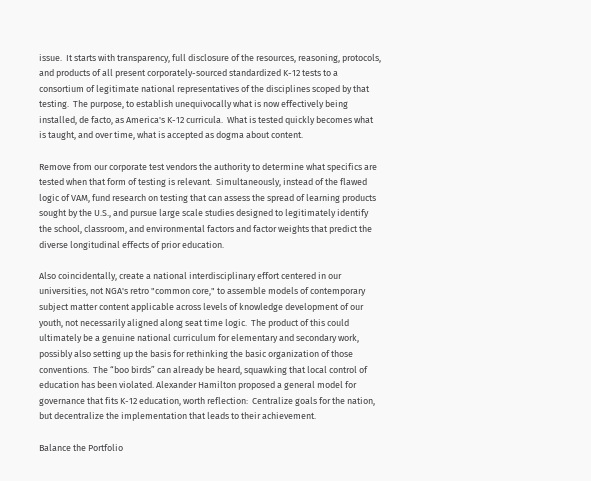issue.  It starts with transparency, full disclosure of the resources, reasoning, protocols, and products of all present corporately-sourced standardized K-12 tests to a consortium of legitimate national representatives of the disciplines scoped by that testing.  The purpose, to establish unequivocally what is now effectively being installed, de facto, as America's K-12 curricula.  What is tested quickly becomes what is taught, and over time, what is accepted as dogma about content.

Remove from our corporate test vendors the authority to determine what specifics are tested when that form of testing is relevant.  Simultaneously, instead of the flawed logic of VAM, fund research on testing that can assess the spread of learning products sought by the U.S., and pursue large scale studies designed to legitimately identify the school, classroom, and environmental factors and factor weights that predict the diverse longitudinal effects of prior education.

Also coincidentally, create a national interdisciplinary effort centered in our universities, not NGA's retro "common core," to assemble models of contemporary subject matter content applicable across levels of knowledge development of our youth, not necessarily aligned along seat time logic.  The product of this could ultimately be a genuine national curriculum for elementary and secondary work, possibly also setting up the basis for rethinking the basic organization of those conventions.  The “boo birds” can already be heard, squawking that local control of education has been violated. Alexander Hamilton proposed a general model for governance that fits K-12 education, worth reflection:  Centralize goals for the nation, but decentralize the implementation that leads to their achievement.

Balance the Portfolio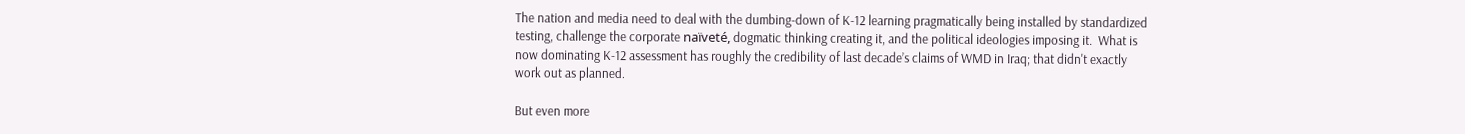The nation and media need to deal with the dumbing-down of K-12 learning pragmatically being installed by standardized testing, challenge the corporate naïveté, dogmatic thinking creating it, and the political ideologies imposing it.  What is now dominating K-12 assessment has roughly the credibility of last decade’s claims of WMD in Iraq; that didn't exactly work out as planned.

But even more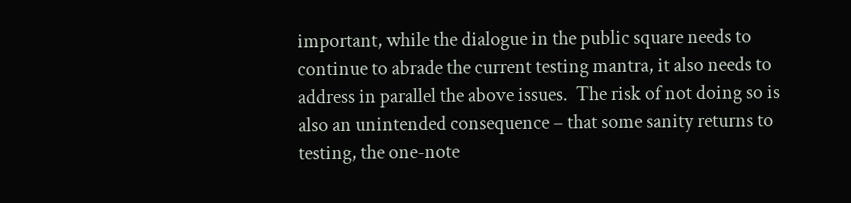important, while the dialogue in the public square needs to continue to abrade the current testing mantra, it also needs to address in parallel the above issues.  The risk of not doing so is also an unintended consequence – that some sanity returns to testing, the one-note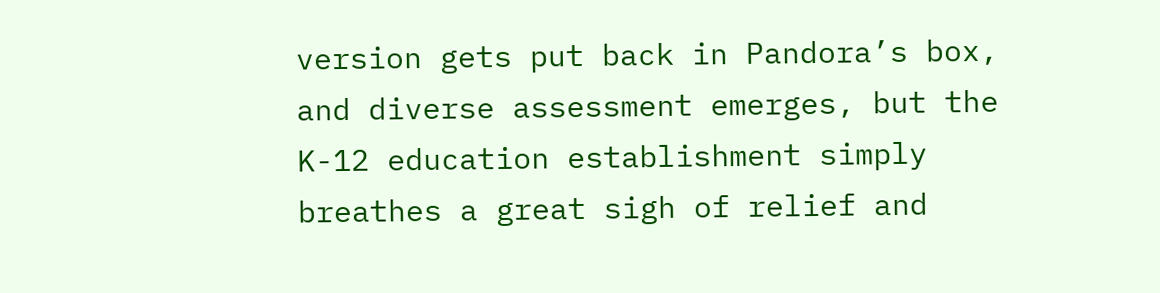version gets put back in Pandora’s box, and diverse assessment emerges, but the K-12 education establishment simply breathes a great sigh of relief and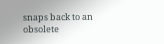snaps back to an obsolete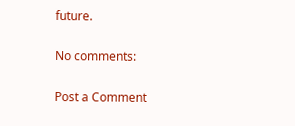future.

No comments:

Post a Comment